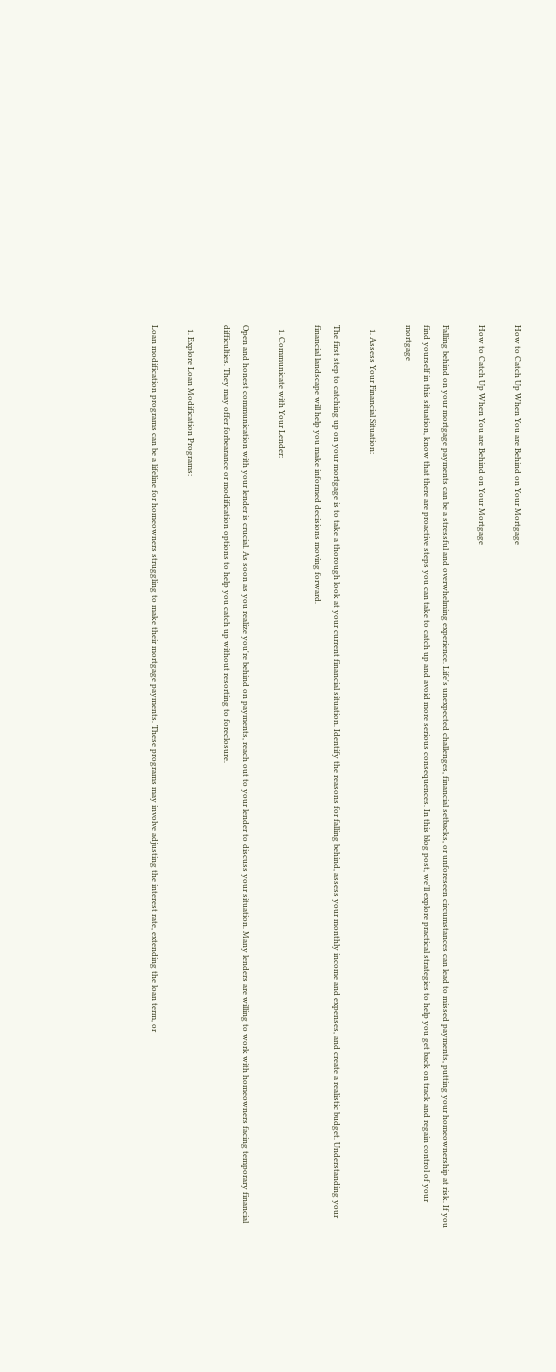How to Catch Up When You are Behind on Your Mortgage

How to Catch Up When You are Behind on Your Mortgage

Falling behind on your mortgage payments can be a stressful and overwhelming experience. Life's unexpected challenges, financial setbacks, or unforeseen circumstances can lead to missed payments, putting your homeownership at risk. If you find yourself in this situation, know that there are proactive steps you can take to catch up and avoid more serious consequences. In this blog post, we'll explore practical strategies to help you get back on track and regain control of your mortgage

  1. Assess Your Financial Situation:

The first step to catching up on your mortgage is to take a thorough look at your current financial situation. Identify the reasons for falling behind, assess your monthly income and expenses, and create a realistic budget. Understanding your financial landscape will help you make informed decisions moving forward.

  1. Communicate with Your Lender:

Open and honest communication with your lender is crucial. As soon as you realize you're behind on payments, reach out to your lender to discuss your situation. Many lenders are willing to work with homeowners facing temporary financial difficulties. They may offer forbearance or modification options to help you catch up without resorting to foreclosure.

  1. Explore Loan Modification Programs:

Loan modification programs can be a lifeline for homeowners struggling to make their mortgage payments. These programs may involve adjusting the interest rate, extending the loan term, or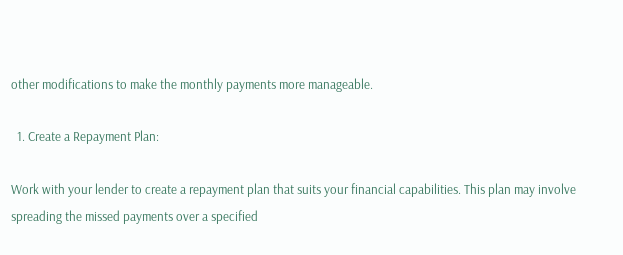other modifications to make the monthly payments more manageable.

  1. Create a Repayment Plan:

Work with your lender to create a repayment plan that suits your financial capabilities. This plan may involve spreading the missed payments over a specified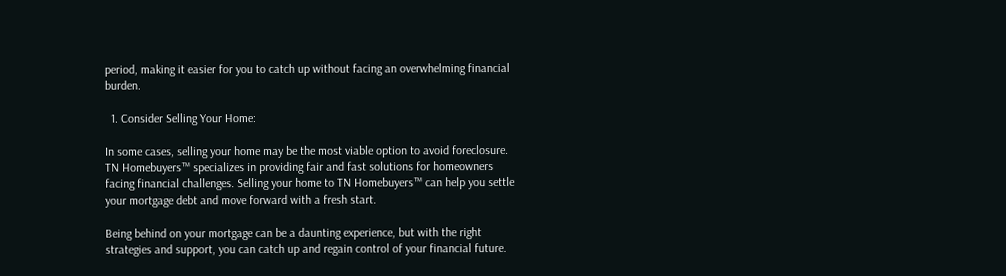period, making it easier for you to catch up without facing an overwhelming financial burden.

  1. Consider Selling Your Home:

In some cases, selling your home may be the most viable option to avoid foreclosure. TN Homebuyers™ specializes in providing fair and fast solutions for homeowners facing financial challenges. Selling your home to TN Homebuyers™ can help you settle your mortgage debt and move forward with a fresh start.

Being behind on your mortgage can be a daunting experience, but with the right strategies and support, you can catch up and regain control of your financial future.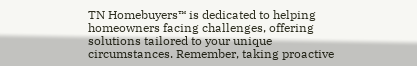TN Homebuyers™ is dedicated to helping homeowners facing challenges, offering solutions tailored to your unique circumstances. Remember, taking proactive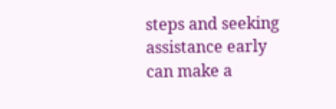steps and seeking assistance early can make a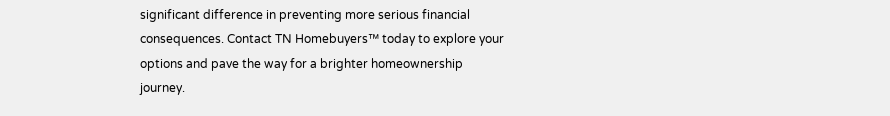significant difference in preventing more serious financial consequences. Contact TN Homebuyers™ today to explore your options and pave the way for a brighter homeownership journey.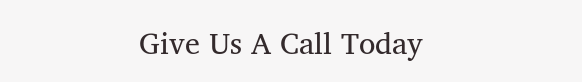Give Us A Call Today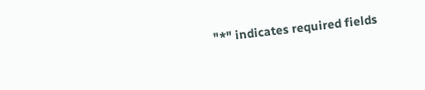"*" indicates required fields